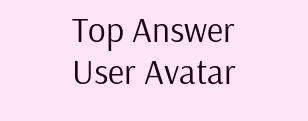Top Answer
User Avatar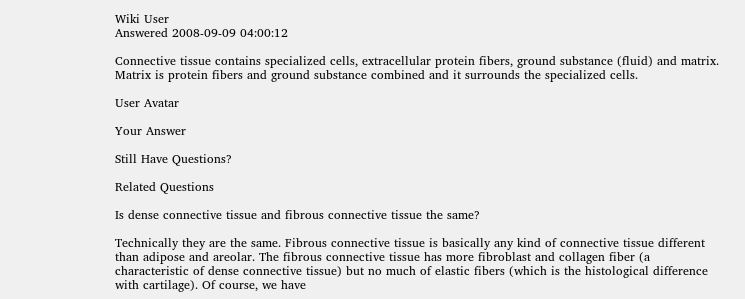Wiki User
Answered 2008-09-09 04:00:12

Connective tissue contains specialized cells, extracellular protein fibers, ground substance (fluid) and matrix. Matrix is protein fibers and ground substance combined and it surrounds the specialized cells.

User Avatar

Your Answer

Still Have Questions?

Related Questions

Is dense connective tissue and fibrous connective tissue the same?

Technically they are the same. Fibrous connective tissue is basically any kind of connective tissue different than adipose and areolar. The fibrous connective tissue has more fibroblast and collagen fiber (a characteristic of dense connective tissue) but no much of elastic fibers (which is the histological difference with cartilage). Of course, we have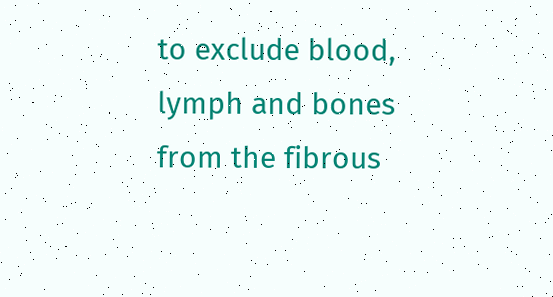to exclude blood, lymph and bones from the fibrous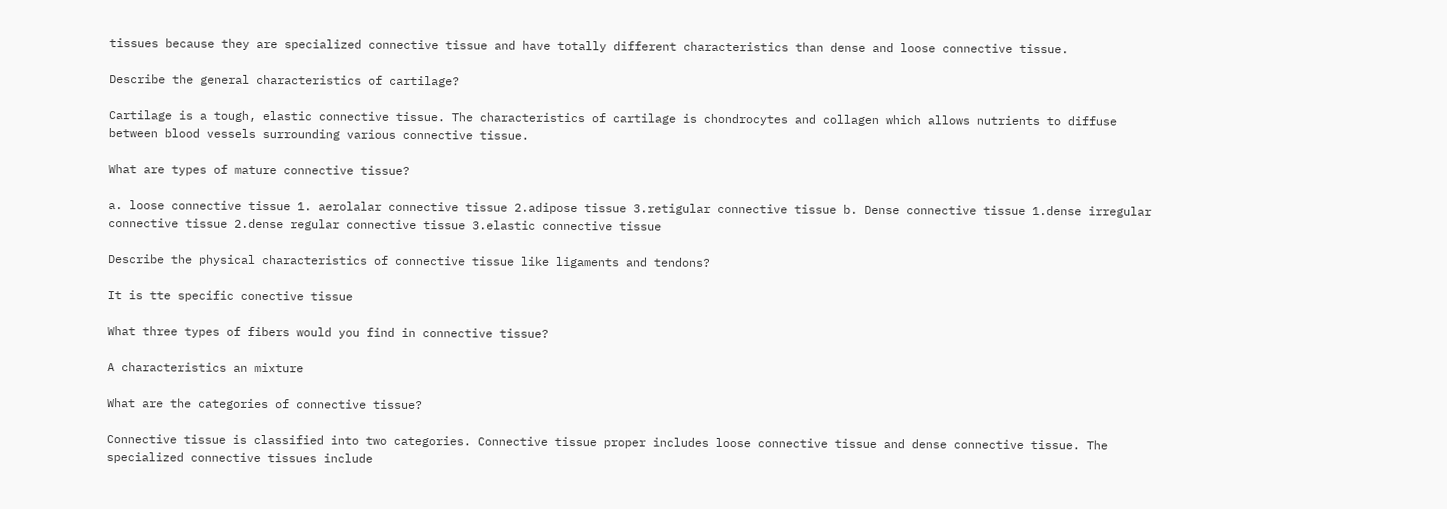tissues because they are specialized connective tissue and have totally different characteristics than dense and loose connective tissue.

Describe the general characteristics of cartilage?

Cartilage is a tough, elastic connective tissue. The characteristics of cartilage is chondrocytes and collagen which allows nutrients to diffuse between blood vessels surrounding various connective tissue.

What are types of mature connective tissue?

a. loose connective tissue 1. aerolalar connective tissue 2.adipose tissue 3.retigular connective tissue b. Dense connective tissue 1.dense irregular connective tissue 2.dense regular connective tissue 3.elastic connective tissue

Describe the physical characteristics of connective tissue like ligaments and tendons?

It is tte specific conective tissue

What three types of fibers would you find in connective tissue?

A characteristics an mixture

What are the categories of connective tissue?

Connective tissue is classified into two categories. Connective tissue proper includes loose connective tissue and dense connective tissue. The specialized connective tissues include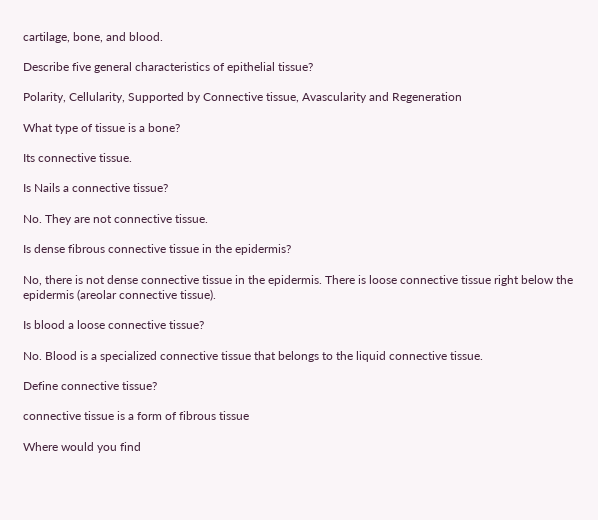cartilage, bone, and blood.

Describe five general characteristics of epithelial tissue?

Polarity, Cellularity, Supported by Connective tissue, Avascularity and Regeneration

What type of tissue is a bone?

Its connective tissue.

Is Nails a connective tissue?

No. They are not connective tissue.

Is dense fibrous connective tissue in the epidermis?

No, there is not dense connective tissue in the epidermis. There is loose connective tissue right below the epidermis (areolar connective tissue).

Is blood a loose connective tissue?

No. Blood is a specialized connective tissue that belongs to the liquid connective tissue.

Define connective tissue?

connective tissue is a form of fibrous tissue

Where would you find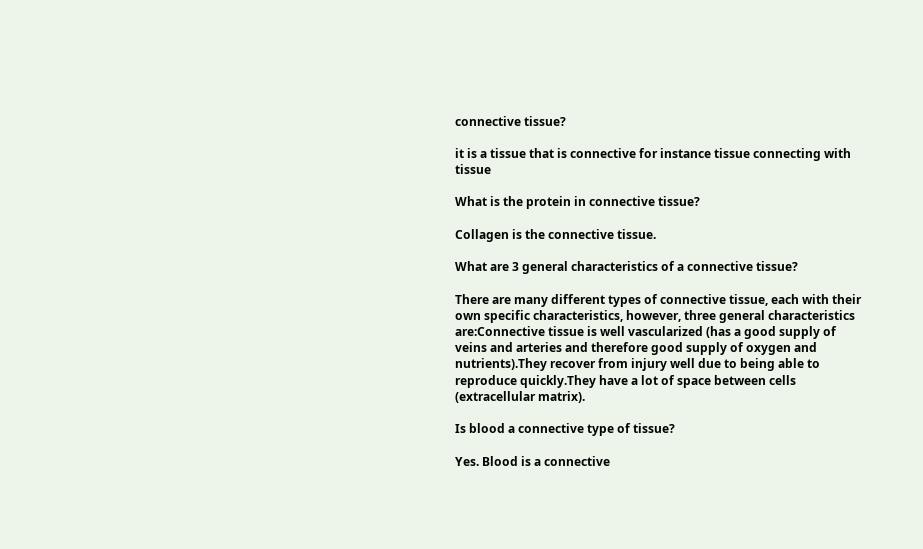connective tissue?

it is a tissue that is connective for instance tissue connecting with tissue

What is the protein in connective tissue?

Collagen is the connective tissue.

What are 3 general characteristics of a connective tissue?

There are many different types of connective tissue, each with their own specific characteristics, however, three general characteristics are:Connective tissue is well vascularized (has a good supply of veins and arteries and therefore good supply of oxygen and nutrients).They recover from injury well due to being able to reproduce quickly.They have a lot of space between cells (extracellular matrix).

Is blood a connective type of tissue?

Yes. Blood is a connective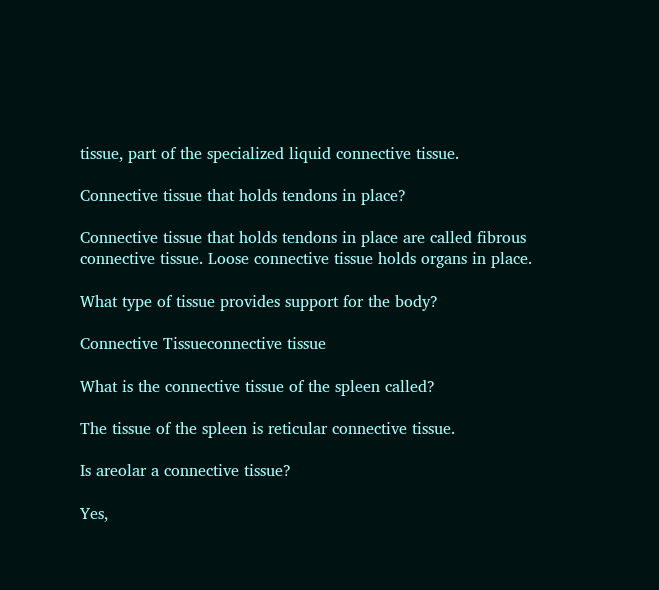tissue, part of the specialized liquid connective tissue.

Connective tissue that holds tendons in place?

Connective tissue that holds tendons in place are called fibrous connective tissue. Loose connective tissue holds organs in place.

What type of tissue provides support for the body?

Connective Tissueconnective tissue

What is the connective tissue of the spleen called?

The tissue of the spleen is reticular connective tissue.

Is areolar a connective tissue?

Yes,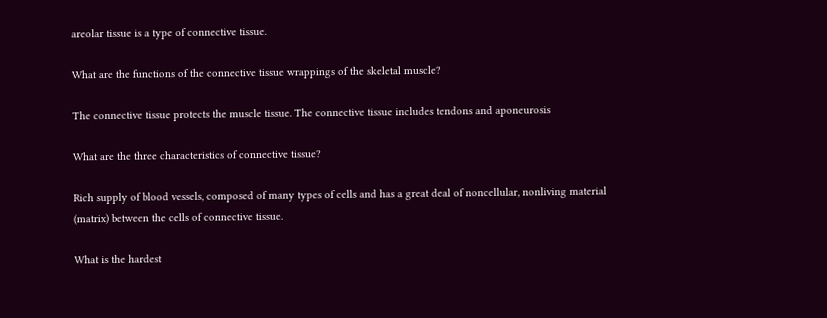areolar tissue is a type of connective tissue.

What are the functions of the connective tissue wrappings of the skeletal muscle?

The connective tissue protects the muscle tissue. The connective tissue includes tendons and aponeurosis

What are the three characteristics of connective tissue?

Rich supply of blood vessels, composed of many types of cells and has a great deal of noncellular, nonliving material (matrix) between the cells of connective tissue.

What is the hardest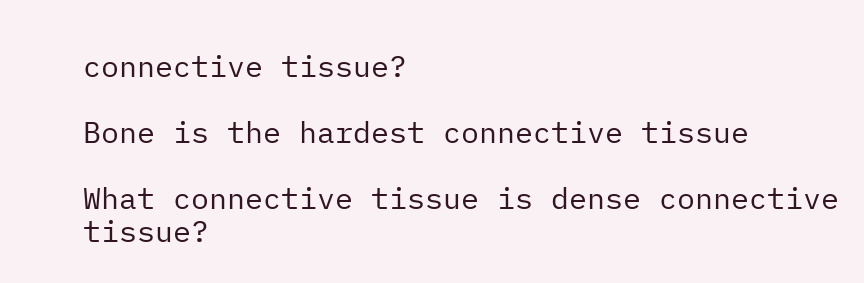connective tissue?

Bone is the hardest connective tissue

What connective tissue is dense connective tissue?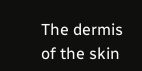The dermis of the skin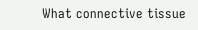What connective tissue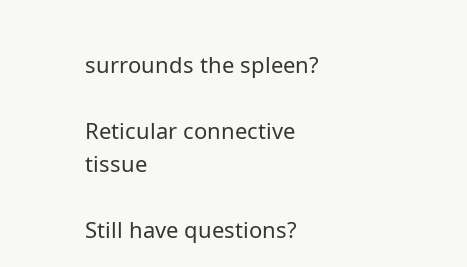surrounds the spleen?

Reticular connective tissue

Still have questions?